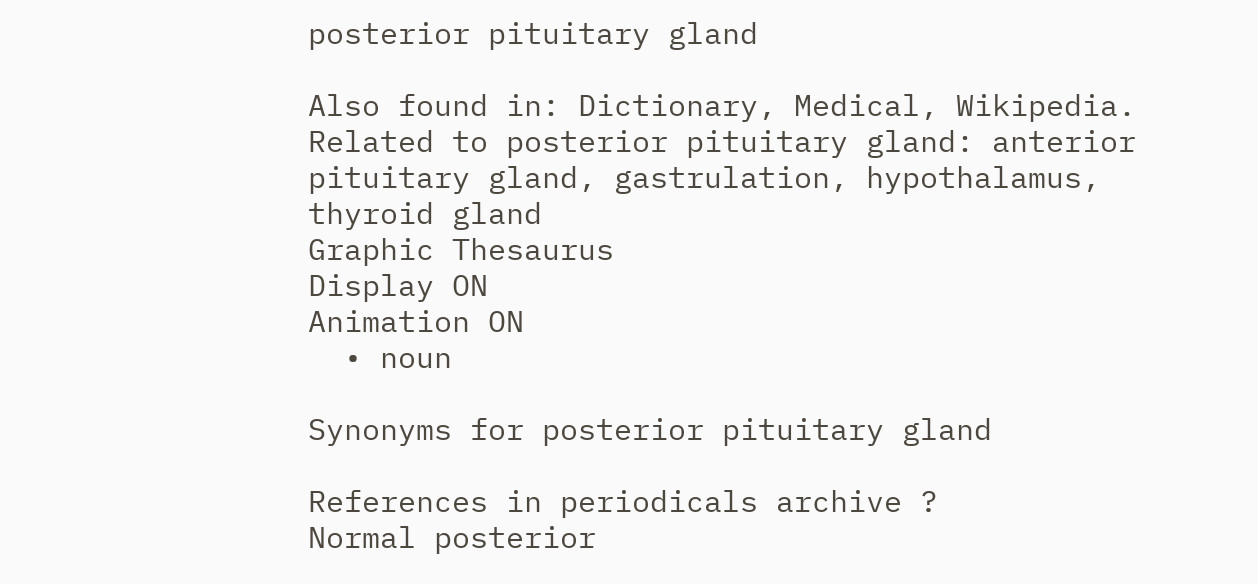posterior pituitary gland

Also found in: Dictionary, Medical, Wikipedia.
Related to posterior pituitary gland: anterior pituitary gland, gastrulation, hypothalamus, thyroid gland
Graphic Thesaurus
Display ON
Animation ON
  • noun

Synonyms for posterior pituitary gland

References in periodicals archive ?
Normal posterior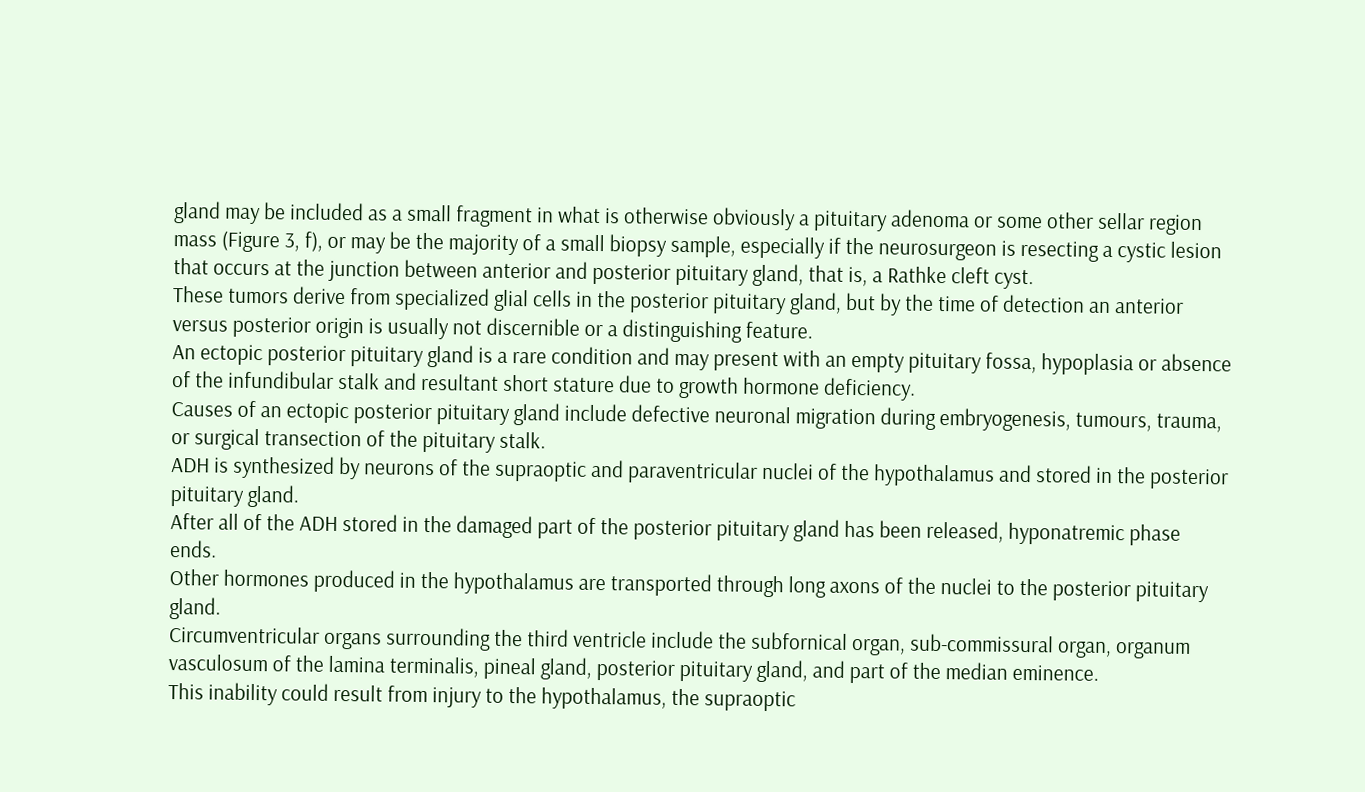gland may be included as a small fragment in what is otherwise obviously a pituitary adenoma or some other sellar region mass (Figure 3, f), or may be the majority of a small biopsy sample, especially if the neurosurgeon is resecting a cystic lesion that occurs at the junction between anterior and posterior pituitary gland, that is, a Rathke cleft cyst.
These tumors derive from specialized glial cells in the posterior pituitary gland, but by the time of detection an anterior versus posterior origin is usually not discernible or a distinguishing feature.
An ectopic posterior pituitary gland is a rare condition and may present with an empty pituitary fossa, hypoplasia or absence of the infundibular stalk and resultant short stature due to growth hormone deficiency.
Causes of an ectopic posterior pituitary gland include defective neuronal migration during embryogenesis, tumours, trauma, or surgical transection of the pituitary stalk.
ADH is synthesized by neurons of the supraoptic and paraventricular nuclei of the hypothalamus and stored in the posterior pituitary gland.
After all of the ADH stored in the damaged part of the posterior pituitary gland has been released, hyponatremic phase ends.
Other hormones produced in the hypothalamus are transported through long axons of the nuclei to the posterior pituitary gland.
Circumventricular organs surrounding the third ventricle include the subfornical organ, sub-commissural organ, organum vasculosum of the lamina terminalis, pineal gland, posterior pituitary gland, and part of the median eminence.
This inability could result from injury to the hypothalamus, the supraoptic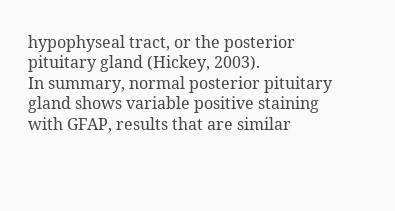hypophyseal tract, or the posterior pituitary gland (Hickey, 2003).
In summary, normal posterior pituitary gland shows variable positive staining with GFAP, results that are similar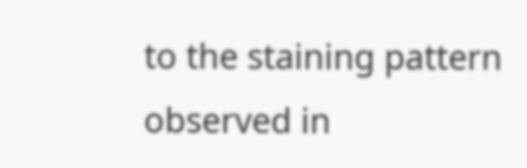to the staining pattern observed in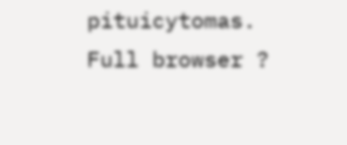pituicytomas.
Full browser ?